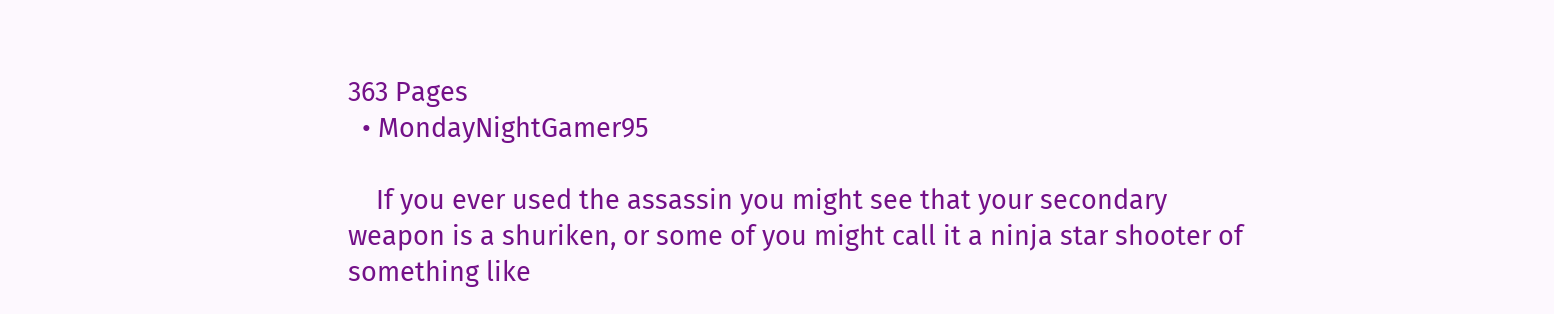363 Pages
  • MondayNightGamer95

    If you ever used the assassin you might see that your secondary weapon is a shuriken, or some of you might call it a ninja star shooter of something like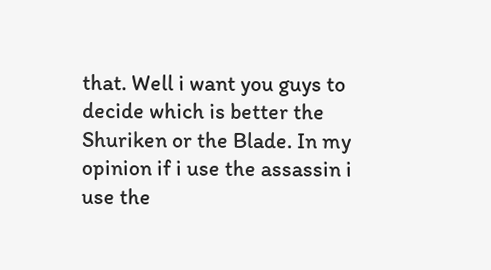that. Well i want you guys to decide which is better the Shuriken or the Blade. In my opinion if i use the assassin i use the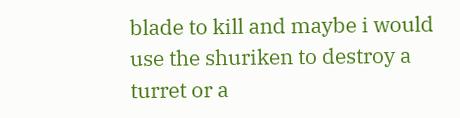blade to kill and maybe i would use the shuriken to destroy a turret or a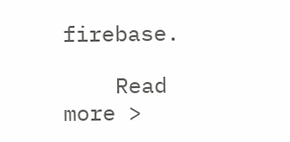firebase.

    Read more >